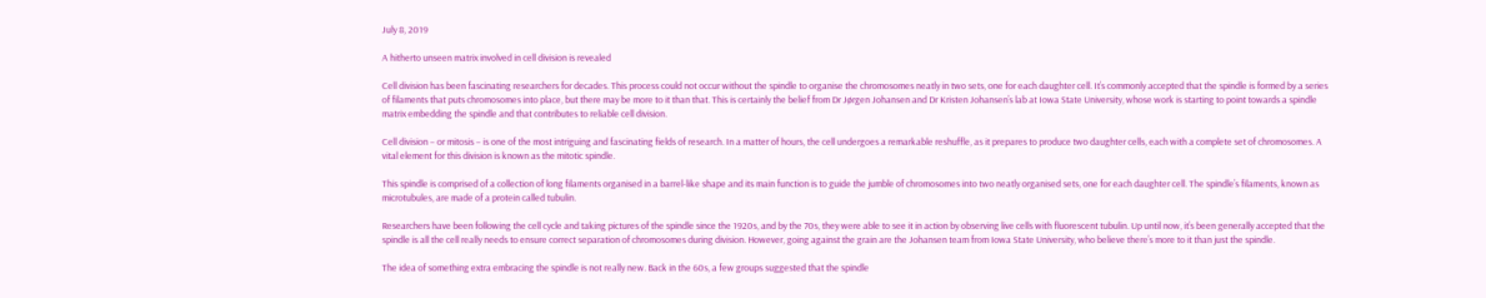July 8, 2019

A hitherto unseen matrix involved in cell division is revealed

Cell division has been fascinating researchers for decades. This process could not occur without the spindle to organise the chromosomes neatly in two sets, one for each daughter cell. It’s commonly accepted that the spindle is formed by a series of filaments that puts chromosomes into place, but there may be more to it than that. This is certainly the belief from Dr Jørgen Johansen and Dr Kristen Johansen’s lab at Iowa State University, whose work is starting to point towards a spindle matrix embedding the spindle and that contributes to reliable cell division.

Cell division – or mitosis – is one of the most intriguing and fascinating fields of research. In a matter of hours, the cell undergoes a remarkable reshuffle, as it prepares to produce two daughter cells, each with a complete set of chromosomes. A vital element for this division is known as the mitotic spindle.

This spindle is comprised of a collection of long filaments organised in a barrel-like shape and its main function is to guide the jumble of chromosomes into two neatly organised sets, one for each daughter cell. The spindle’s filaments, known as microtubules, are made of a protein called tubulin.

Researchers have been following the cell cycle and taking pictures of the spindle since the 1920s, and by the 70s, they were able to see it in action by observing live cells with fluorescent tubulin. Up until now, it’s been generally accepted that the spindle is all the cell really needs to ensure correct separation of chromosomes during division. However, going against the grain are the Johansen team from Iowa State University, who believe there’s more to it than just the spindle.

The idea of something extra embracing the spindle is not really new. Back in the 60s, a few groups suggested that the spindle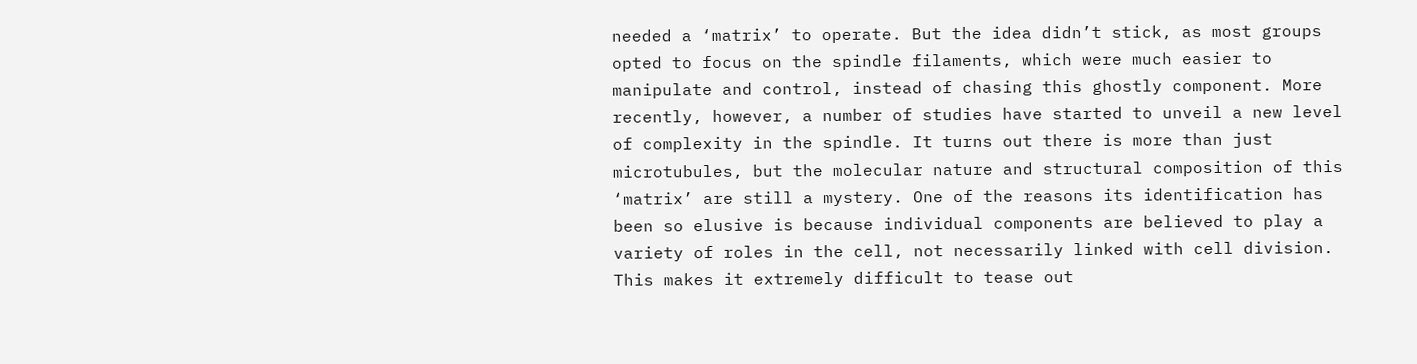needed a ‘matrix’ to operate. But the idea didn’t stick, as most groups opted to focus on the spindle filaments, which were much easier to manipulate and control, instead of chasing this ghostly component. More recently, however, a number of studies have started to unveil a new level of complexity in the spindle. It turns out there is more than just microtubules, but the molecular nature and structural composition of this ‘matrix’ are still a mystery. One of the reasons its identification has been so elusive is because individual components are believed to play a variety of roles in the cell, not necessarily linked with cell division. This makes it extremely difficult to tease out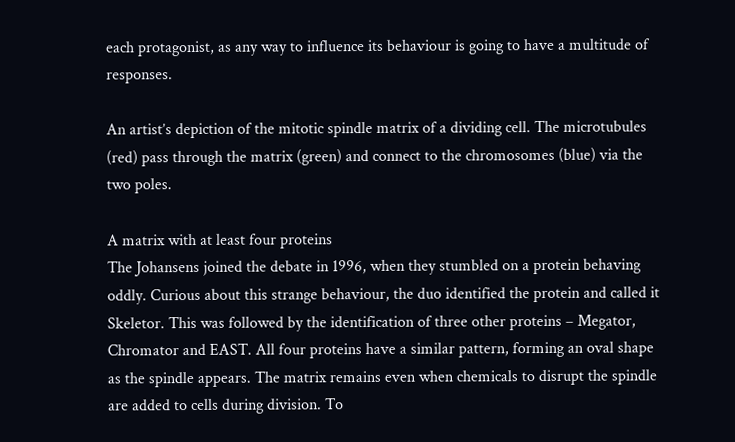each protagonist, as any way to influence its behaviour is going to have a multitude of responses.

An artist’s depiction of the mitotic spindle matrix of a dividing cell. The microtubules (red) pass through the matrix (green) and connect to the chromosomes (blue) via the two poles.

A matrix with at least four proteins
The Johansens joined the debate in 1996, when they stumbled on a protein behaving oddly. Curious about this strange behaviour, the duo identified the protein and called it Skeletor. This was followed by the identification of three other proteins – Megator, Chromator and EAST. All four proteins have a similar pattern, forming an oval shape as the spindle appears. The matrix remains even when chemicals to disrupt the spindle are added to cells during division. To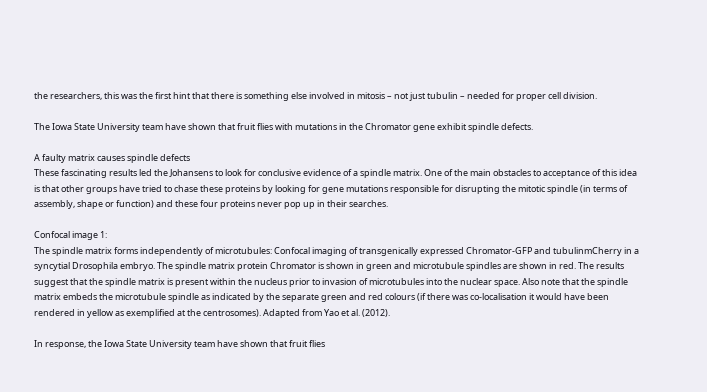the researchers, this was the first hint that there is something else involved in mitosis – not just tubulin – needed for proper cell division.

The Iowa State University team have shown that fruit flies with mutations in the Chromator gene exhibit spindle defects.

A faulty matrix causes spindle defects
These fascinating results led the Johansens to look for conclusive evidence of a spindle matrix. One of the main obstacles to acceptance of this idea is that other groups have tried to chase these proteins by looking for gene mutations responsible for disrupting the mitotic spindle (in terms of assembly, shape or function) and these four proteins never pop up in their searches.

Confocal image 1:
The spindle matrix forms independently of microtubules: Confocal imaging of transgenically expressed Chromator-GFP and tubulinmCherry in a syncytial Drosophila embryo. The spindle matrix protein Chromator is shown in green and microtubule spindles are shown in red. The results suggest that the spindle matrix is present within the nucleus prior to invasion of microtubules into the nuclear space. Also note that the spindle matrix embeds the microtubule spindle as indicated by the separate green and red colours (if there was co-localisation it would have been rendered in yellow as exemplified at the centrosomes). Adapted from Yao et al. (2012).

In response, the Iowa State University team have shown that fruit flies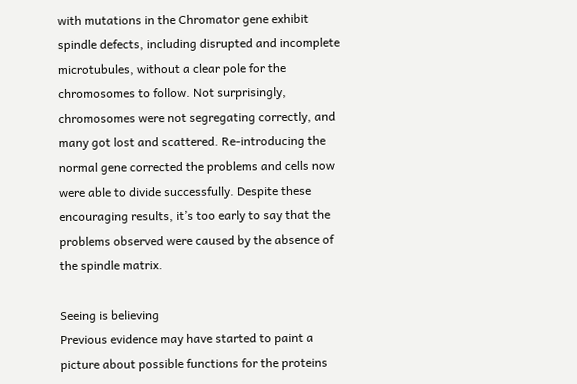with mutations in the Chromator gene exhibit spindle defects, including disrupted and incomplete microtubules, without a clear pole for the chromosomes to follow. Not surprisingly, chromosomes were not segregating correctly, and many got lost and scattered. Re-introducing the normal gene corrected the problems and cells now were able to divide successfully. Despite these encouraging results, it’s too early to say that the problems observed were caused by the absence of the spindle matrix.

Seeing is believing
Previous evidence may have started to paint a picture about possible functions for the proteins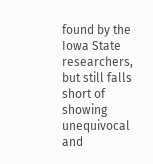found by the Iowa State researchers, but still falls short of showing unequivocal and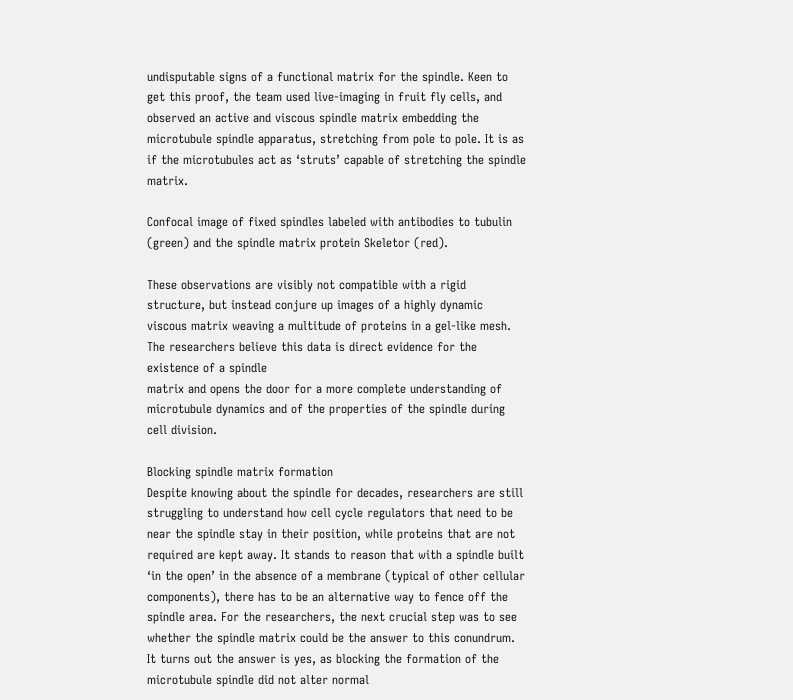undisputable signs of a functional matrix for the spindle. Keen to get this proof, the team used live-imaging in fruit fly cells, and observed an active and viscous spindle matrix embedding the microtubule spindle apparatus, stretching from pole to pole. It is as if the microtubules act as ‘struts’ capable of stretching the spindle matrix.

Confocal image of fixed spindles labeled with antibodies to tubulin (green) and the spindle matrix protein Skeletor (red).

These observations are visibly not compatible with a rigid structure, but instead conjure up images of a highly dynamic viscous matrix weaving a multitude of proteins in a gel-like mesh. The researchers believe this data is direct evidence for the existence of a spindle
matrix and opens the door for a more complete understanding of microtubule dynamics and of the properties of the spindle during cell division.

Blocking spindle matrix formation
Despite knowing about the spindle for decades, researchers are still struggling to understand how cell cycle regulators that need to be near the spindle stay in their position, while proteins that are not required are kept away. It stands to reason that with a spindle built ‘in the open’ in the absence of a membrane (typical of other cellular components), there has to be an alternative way to fence off the spindle area. For the researchers, the next crucial step was to see whether the spindle matrix could be the answer to this conundrum. It turns out the answer is yes, as blocking the formation of the microtubule spindle did not alter normal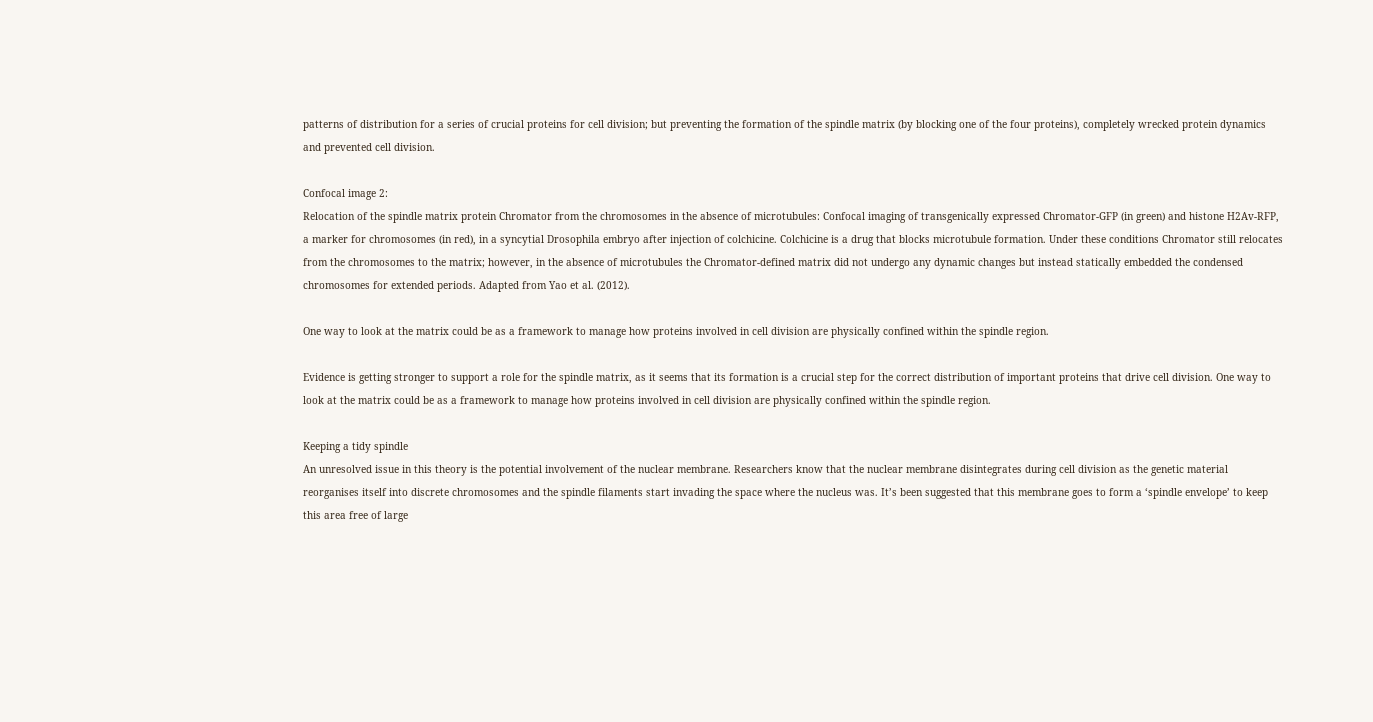patterns of distribution for a series of crucial proteins for cell division; but preventing the formation of the spindle matrix (by blocking one of the four proteins), completely wrecked protein dynamics and prevented cell division.

Confocal image 2:
Relocation of the spindle matrix protein Chromator from the chromosomes in the absence of microtubules: Confocal imaging of transgenically expressed Chromator-GFP (in green) and histone H2Av-RFP, a marker for chromosomes (in red), in a syncytial Drosophila embryo after injection of colchicine. Colchicine is a drug that blocks microtubule formation. Under these conditions Chromator still relocates from the chromosomes to the matrix; however, in the absence of microtubules the Chromator-defined matrix did not undergo any dynamic changes but instead statically embedded the condensed chromosomes for extended periods. Adapted from Yao et al. (2012).

One way to look at the matrix could be as a framework to manage how proteins involved in cell division are physically confined within the spindle region.

Evidence is getting stronger to support a role for the spindle matrix, as it seems that its formation is a crucial step for the correct distribution of important proteins that drive cell division. One way to look at the matrix could be as a framework to manage how proteins involved in cell division are physically confined within the spindle region.

Keeping a tidy spindle
An unresolved issue in this theory is the potential involvement of the nuclear membrane. Researchers know that the nuclear membrane disintegrates during cell division as the genetic material reorganises itself into discrete chromosomes and the spindle filaments start invading the space where the nucleus was. It’s been suggested that this membrane goes to form a ‘spindle envelope’ to keep this area free of large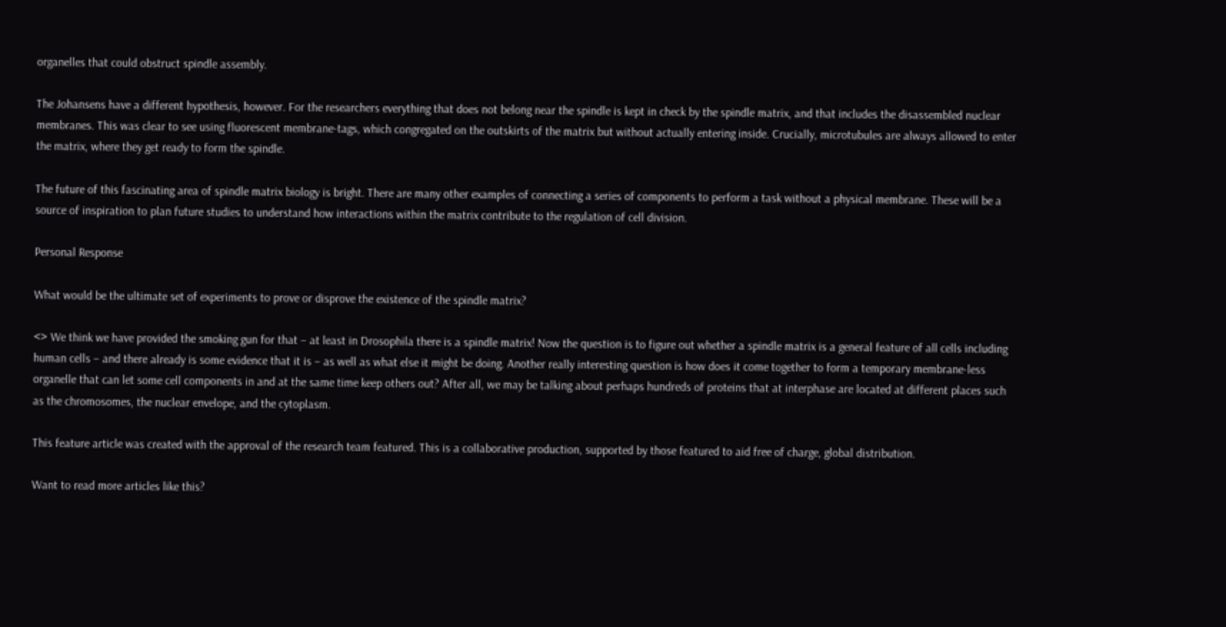organelles that could obstruct spindle assembly.

The Johansens have a different hypothesis, however. For the researchers everything that does not belong near the spindle is kept in check by the spindle matrix, and that includes the disassembled nuclear membranes. This was clear to see using fluorescent membrane-tags, which congregated on the outskirts of the matrix but without actually entering inside. Crucially, microtubules are always allowed to enter the matrix, where they get ready to form the spindle.

The future of this fascinating area of spindle matrix biology is bright. There are many other examples of connecting a series of components to perform a task without a physical membrane. These will be a source of inspiration to plan future studies to understand how interactions within the matrix contribute to the regulation of cell division.

Personal Response

What would be the ultimate set of experiments to prove or disprove the existence of the spindle matrix?

<> We think we have provided the smoking gun for that – at least in Drosophila there is a spindle matrix! Now the question is to figure out whether a spindle matrix is a general feature of all cells including human cells – and there already is some evidence that it is – as well as what else it might be doing. Another really interesting question is how does it come together to form a temporary membrane-less organelle that can let some cell components in and at the same time keep others out? After all, we may be talking about perhaps hundreds of proteins that at interphase are located at different places such as the chromosomes, the nuclear envelope, and the cytoplasm.

This feature article was created with the approval of the research team featured. This is a collaborative production, supported by those featured to aid free of charge, global distribution.

Want to read more articles like this?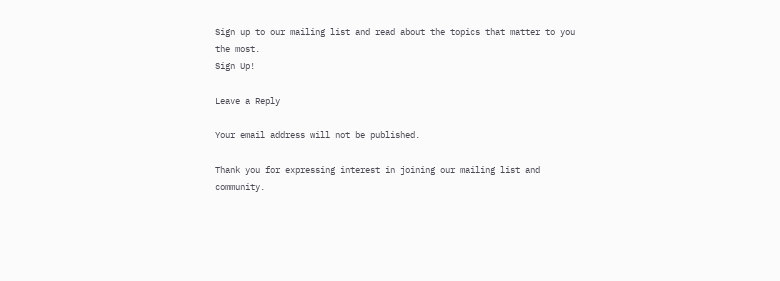Sign up to our mailing list and read about the topics that matter to you the most.
Sign Up!

Leave a Reply

Your email address will not be published.

Thank you for expressing interest in joining our mailing list and community.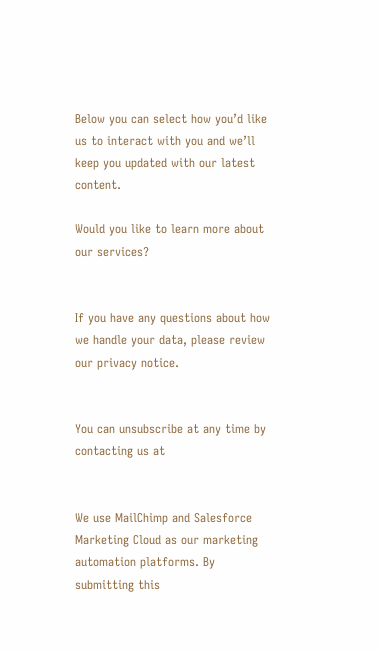Below you can select how you’d like us to interact with you and we’ll keep you updated with our latest content.

Would you like to learn more about our services?


If you have any questions about how we handle your data, please review our privacy notice.


You can unsubscribe at any time by contacting us at


We use MailChimp and Salesforce Marketing Cloud as our marketing automation platforms. By submitting this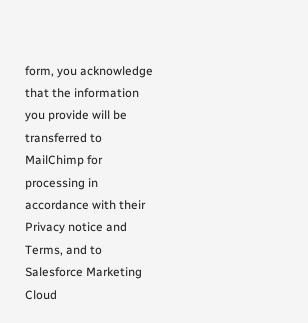form, you acknowledge that the information you provide will be transferred to MailChimp for processing in accordance with their Privacy notice and Terms, and to Salesforce Marketing Cloud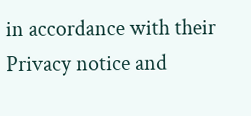in accordance with their Privacy notice and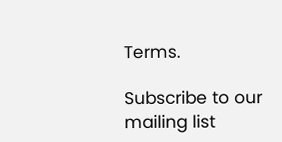Terms.

Subscribe to our mailing list